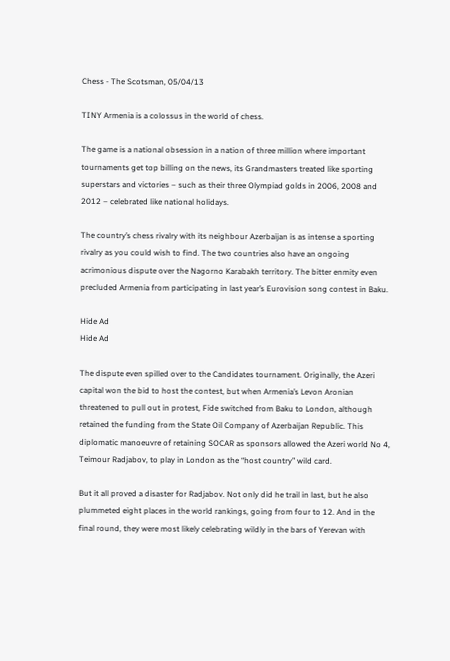Chess - The Scotsman, 05/04/13

TINY Armenia is a colossus in the world of chess.

The game is a national obsession in a nation of three million where important tournaments get top billing on the news, its Grandmasters treated like sporting superstars and victories – such as their three Olympiad golds in 2006, 2008 and 2012 – celebrated like national holidays.

The country’s chess rivalry with its neighbour Azerbaijan is as intense a sporting rivalry as you could wish to find. The two countries also have an ongoing acrimonious dispute over the Nagorno Karabakh territory. The bitter enmity even precluded Armenia from participating in last year’s Eurovision song contest in Baku.

Hide Ad
Hide Ad

The dispute even spilled over to the Candidates tournament. Originally, the Azeri capital won the bid to host the contest, but when Armenia’s Levon Aronian threatened to pull out in protest, Fide switched from Baku to London, although retained the funding from the State Oil Company of Azerbaijan Republic. This diplomatic manoeuvre of retaining SOCAR as sponsors allowed the Azeri world No 4, Teimour Radjabov, to play in London as the “host country” wild card.

But it all proved a disaster for Radjabov. Not only did he trail in last, but he also plummeted eight places in the world rankings, going from four to 12. And in the final round, they were most likely celebrating wildly in the bars of Yerevan with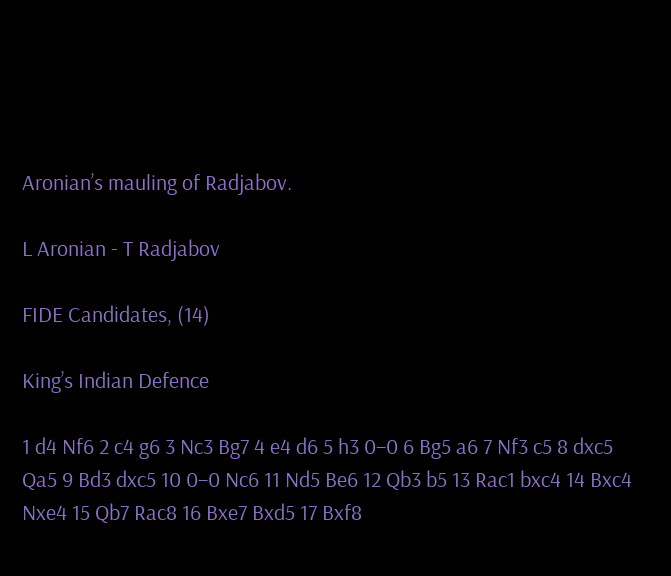Aronian’s mauling of Radjabov.

L Aronian - T Radjabov

FIDE Candidates, (14)

King’s Indian Defence

1 d4 Nf6 2 c4 g6 3 Nc3 Bg7 4 e4 d6 5 h3 0–0 6 Bg5 a6 7 Nf3 c5 8 dxc5 Qa5 9 Bd3 dxc5 10 0–0 Nc6 11 Nd5 Be6 12 Qb3 b5 13 Rac1 bxc4 14 Bxc4 Nxe4 15 Qb7 Rac8 16 Bxe7 Bxd5 17 Bxf8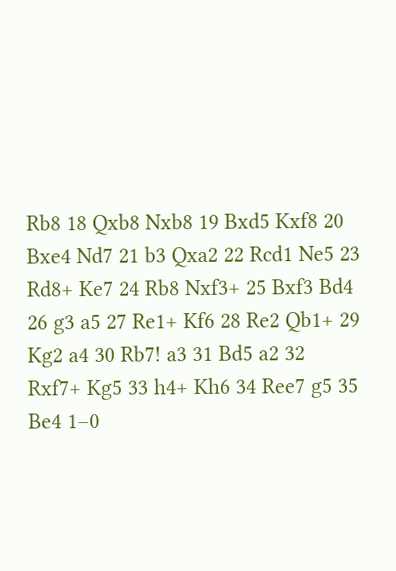Rb8 18 Qxb8 Nxb8 19 Bxd5 Kxf8 20 Bxe4 Nd7 21 b3 Qxa2 22 Rcd1 Ne5 23 Rd8+ Ke7 24 Rb8 Nxf3+ 25 Bxf3 Bd4 26 g3 a5 27 Re1+ Kf6 28 Re2 Qb1+ 29 Kg2 a4 30 Rb7! a3 31 Bd5 a2 32 Rxf7+ Kg5 33 h4+ Kh6 34 Ree7 g5 35 Be4 1–0